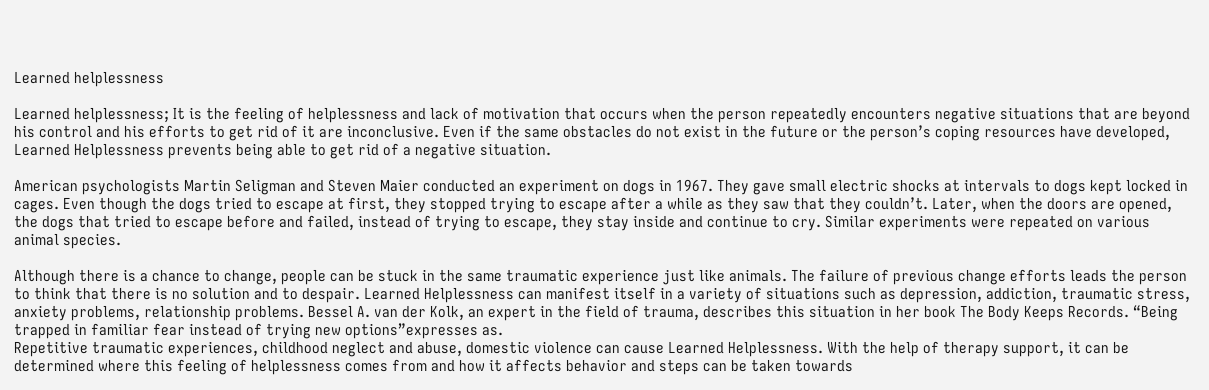Learned helplessness

Learned helplessness; It is the feeling of helplessness and lack of motivation that occurs when the person repeatedly encounters negative situations that are beyond his control and his efforts to get rid of it are inconclusive. Even if the same obstacles do not exist in the future or the person’s coping resources have developed, Learned Helplessness prevents being able to get rid of a negative situation.

American psychologists Martin Seligman and Steven Maier conducted an experiment on dogs in 1967. They gave small electric shocks at intervals to dogs kept locked in cages. Even though the dogs tried to escape at first, they stopped trying to escape after a while as they saw that they couldn’t. Later, when the doors are opened, the dogs that tried to escape before and failed, instead of trying to escape, they stay inside and continue to cry. Similar experiments were repeated on various animal species.

Although there is a chance to change, people can be stuck in the same traumatic experience just like animals. The failure of previous change efforts leads the person to think that there is no solution and to despair. Learned Helplessness can manifest itself in a variety of situations such as depression, addiction, traumatic stress, anxiety problems, relationship problems. Bessel A. van der Kolk, an expert in the field of trauma, describes this situation in her book The Body Keeps Records. “Being trapped in familiar fear instead of trying new options”expresses as.
Repetitive traumatic experiences, childhood neglect and abuse, domestic violence can cause Learned Helplessness. With the help of therapy support, it can be determined where this feeling of helplessness comes from and how it affects behavior and steps can be taken towards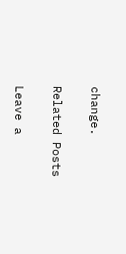change.

Related Posts

Leave a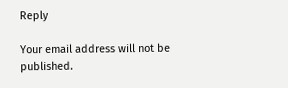Reply

Your email address will not be published.